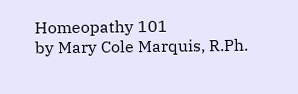Homeopathy 101
by Mary Cole Marquis, R.Ph.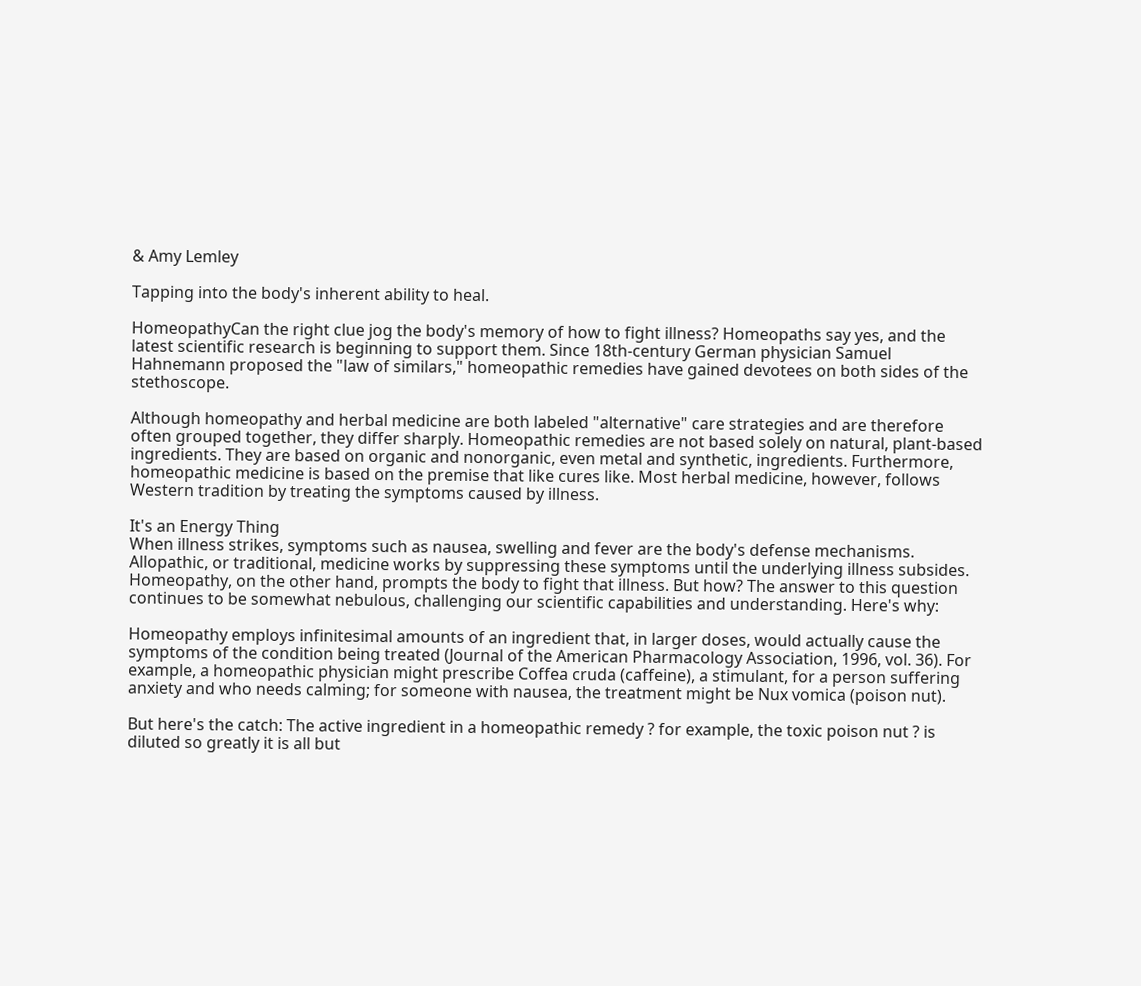& Amy Lemley

Tapping into the body's inherent ability to heal.

HomeopathyCan the right clue jog the body's memory of how to fight illness? Homeopaths say yes, and the latest scientific research is beginning to support them. Since 18th-century German physician Samuel Hahnemann proposed the "law of similars," homeopathic remedies have gained devotees on both sides of the stethoscope.

Although homeopathy and herbal medicine are both labeled "alternative" care strategies and are therefore often grouped together, they differ sharply. Homeopathic remedies are not based solely on natural, plant-based ingredients. They are based on organic and nonorganic, even metal and synthetic, ingredients. Furthermore, homeopathic medicine is based on the premise that like cures like. Most herbal medicine, however, follows Western tradition by treating the symptoms caused by illness.

It's an Energy Thing
When illness strikes, symptoms such as nausea, swelling and fever are the body's defense mechanisms. Allopathic, or traditional, medicine works by suppressing these symptoms until the underlying illness subsides. Homeopathy, on the other hand, prompts the body to fight that illness. But how? The answer to this question continues to be somewhat nebulous, challenging our scientific capabilities and understanding. Here's why:

Homeopathy employs infinitesimal amounts of an ingredient that, in larger doses, would actually cause the symptoms of the condition being treated (Journal of the American Pharmacology Association, 1996, vol. 36). For example, a homeopathic physician might prescribe Coffea cruda (caffeine), a stimulant, for a person suffering anxiety and who needs calming; for someone with nausea, the treatment might be Nux vomica (poison nut).

But here's the catch: The active ingredient in a homeopathic remedy ? for example, the toxic poison nut ? is diluted so greatly it is all but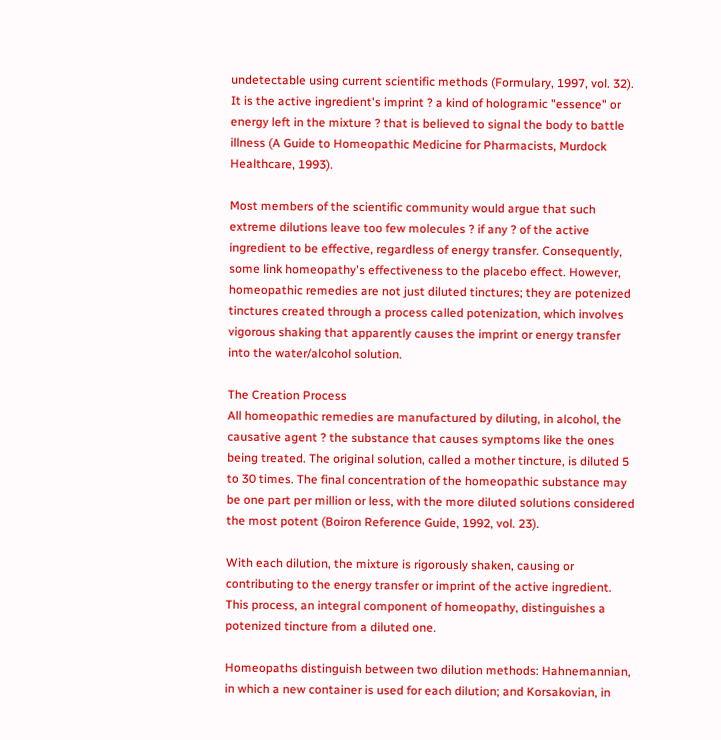undetectable using current scientific methods (Formulary, 1997, vol. 32). It is the active ingredient's imprint ? a kind of hologramic "essence" or energy left in the mixture ? that is believed to signal the body to battle illness (A Guide to Homeopathic Medicine for Pharmacists, Murdock Healthcare, 1993).

Most members of the scientific community would argue that such extreme dilutions leave too few molecules ? if any ? of the active ingredient to be effective, regardless of energy transfer. Consequently, some link homeopathy's effectiveness to the placebo effect. However, homeopathic remedies are not just diluted tinctures; they are potenized tinctures created through a process called potenization, which involves vigorous shaking that apparently causes the imprint or energy transfer into the water/alcohol solution.

The Creation Process
All homeopathic remedies are manufactured by diluting, in alcohol, the causative agent ? the substance that causes symptoms like the ones being treated. The original solution, called a mother tincture, is diluted 5 to 30 times. The final concentration of the homeopathic substance may be one part per million or less, with the more diluted solutions considered the most potent (Boiron Reference Guide, 1992, vol. 23).

With each dilution, the mixture is rigorously shaken, causing or contributing to the energy transfer or imprint of the active ingredient. This process, an integral component of homeopathy, distinguishes a potenized tincture from a diluted one.

Homeopaths distinguish between two dilution methods: Hahnemannian, in which a new container is used for each dilution; and Korsakovian, in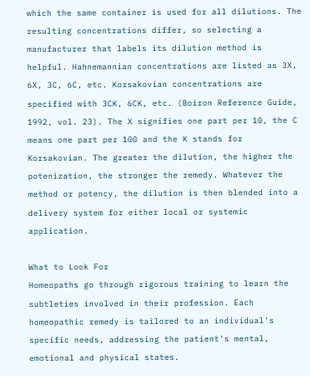which the same container is used for all dilutions. The resulting concentrations differ, so selecting a manufacturer that labels its dilution method is helpful. Hahnemannian concentrations are listed as 3X, 6X, 3C, 6C, etc. Korsakovian concentrations are specified with 3CK, 6CK, etc. (Boiron Reference Guide, 1992, vol. 23). The X signifies one part per 10, the C means one part per 100 and the K stands for Korsakovian. The greater the dilution, the higher the potenization, the stronger the remedy. Whatever the method or potency, the dilution is then blended into a delivery system for either local or systemic application.

What to Look For
Homeopaths go through rigorous training to learn the subtleties involved in their profession. Each homeopathic remedy is tailored to an individual's specific needs, addressing the patient's mental, emotional and physical states.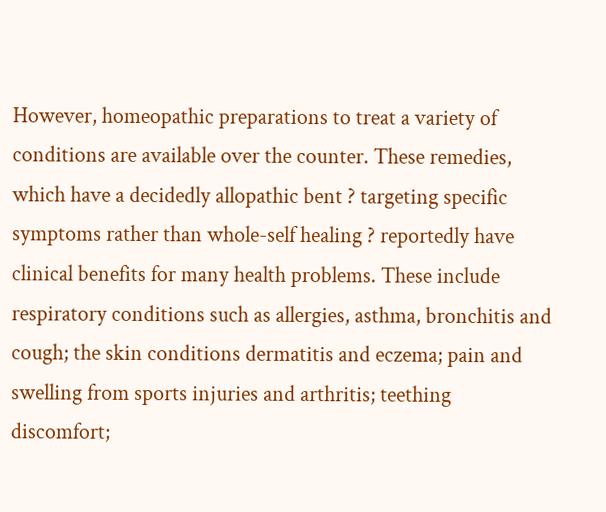However, homeopathic preparations to treat a variety of conditions are available over the counter. These remedies, which have a decidedly allopathic bent ? targeting specific symptoms rather than whole-self healing ? reportedly have clinical benefits for many health problems. These include respiratory conditions such as allergies, asthma, bronchitis and cough; the skin conditions dermatitis and eczema; pain and swelling from sports injuries and arthritis; teething discomfort;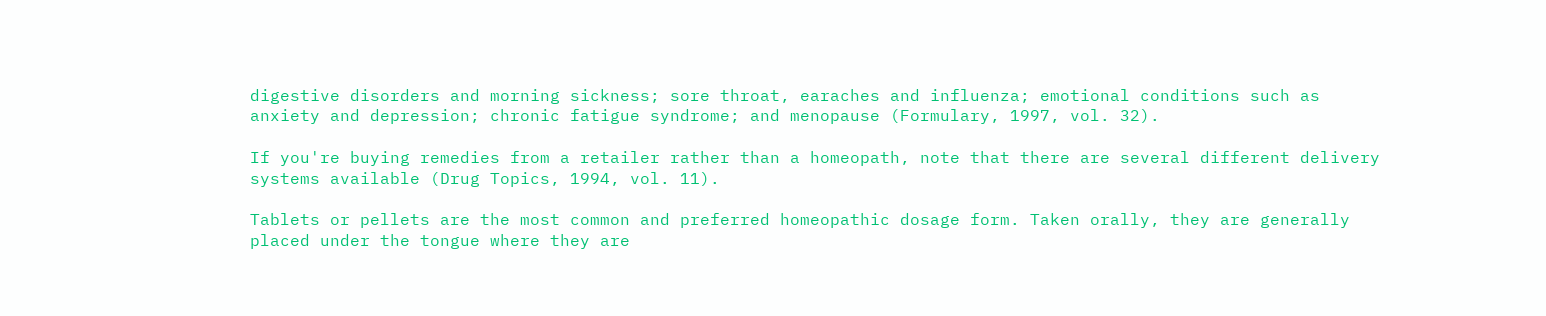digestive disorders and morning sickness; sore throat, earaches and influenza; emotional conditions such as anxiety and depression; chronic fatigue syndrome; and menopause (Formulary, 1997, vol. 32).

If you're buying remedies from a retailer rather than a homeopath, note that there are several different delivery systems available (Drug Topics, 1994, vol. 11).

Tablets or pellets are the most common and preferred homeopathic dosage form. Taken orally, they are generally placed under the tongue where they are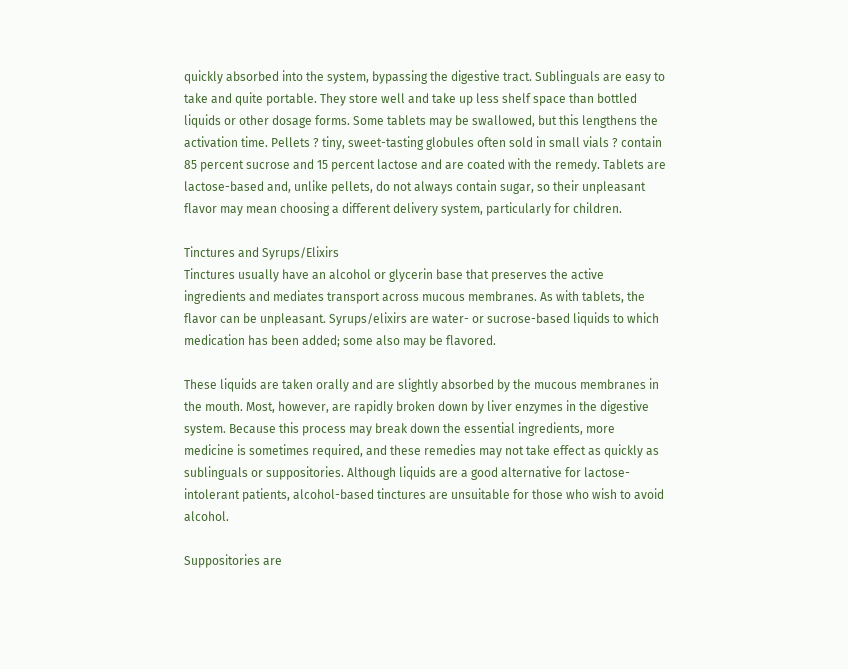quickly absorbed into the system, bypassing the digestive tract. Sublinguals are easy to take and quite portable. They store well and take up less shelf space than bottled liquids or other dosage forms. Some tablets may be swallowed, but this lengthens the activation time. Pellets ? tiny, sweet-tasting globules often sold in small vials ? contain 85 percent sucrose and 15 percent lactose and are coated with the remedy. Tablets are lactose-based and, unlike pellets, do not always contain sugar, so their unpleasant flavor may mean choosing a different delivery system, particularly for children.

Tinctures and Syrups/Elixirs
Tinctures usually have an alcohol or glycerin base that preserves the active ingredients and mediates transport across mucous membranes. As with tablets, the flavor can be unpleasant. Syrups/elixirs are water- or sucrose-based liquids to which medication has been added; some also may be flavored.

These liquids are taken orally and are slightly absorbed by the mucous membranes in the mouth. Most, however, are rapidly broken down by liver enzymes in the digestive system. Because this process may break down the essential ingredients, more medicine is sometimes required, and these remedies may not take effect as quickly as sublinguals or suppositories. Although liquids are a good alternative for lactose-intolerant patients, alcohol-based tinctures are unsuitable for those who wish to avoid alcohol.

Suppositories are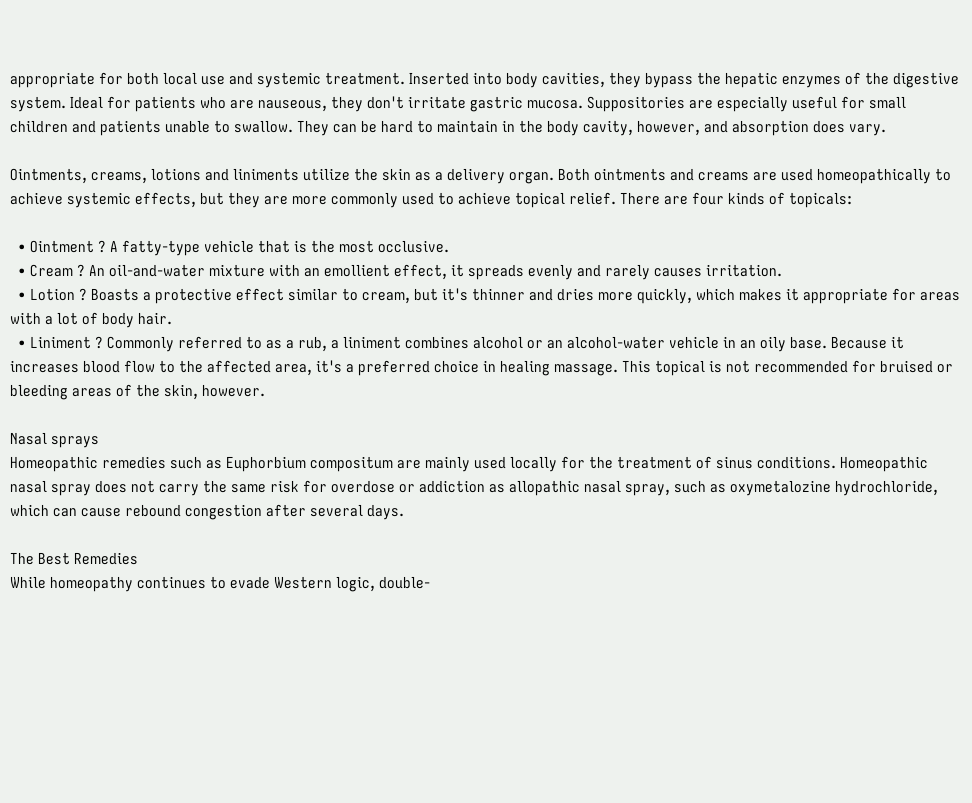appropriate for both local use and systemic treatment. Inserted into body cavities, they bypass the hepatic enzymes of the digestive system. Ideal for patients who are nauseous, they don't irritate gastric mucosa. Suppositories are especially useful for small children and patients unable to swallow. They can be hard to maintain in the body cavity, however, and absorption does vary.

Ointments, creams, lotions and liniments utilize the skin as a delivery organ. Both ointments and creams are used homeopathically to achieve systemic effects, but they are more commonly used to achieve topical relief. There are four kinds of topicals:

  • Ointment ? A fatty-type vehicle that is the most occlusive.
  • Cream ? An oil-and-water mixture with an emollient effect, it spreads evenly and rarely causes irritation.
  • Lotion ? Boasts a protective effect similar to cream, but it's thinner and dries more quickly, which makes it appropriate for areas with a lot of body hair.
  • Liniment ? Commonly referred to as a rub, a liniment combines alcohol or an alcohol-water vehicle in an oily base. Because it increases blood flow to the affected area, it's a preferred choice in healing massage. This topical is not recommended for bruised or bleeding areas of the skin, however.

Nasal sprays
Homeopathic remedies such as Euphorbium compositum are mainly used locally for the treatment of sinus conditions. Homeopathic nasal spray does not carry the same risk for overdose or addiction as allopathic nasal spray, such as oxymetalozine hydrochloride, which can cause rebound congestion after several days.

The Best Remedies
While homeopathy continues to evade Western logic, double-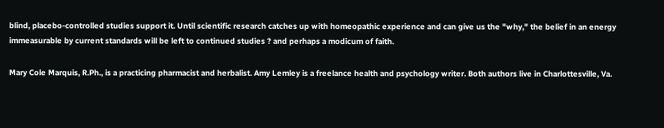blind, placebo-controlled studies support it. Until scientific research catches up with homeopathic experience and can give us the "why," the belief in an energy immeasurable by current standards will be left to continued studies ? and perhaps a modicum of faith.

Mary Cole Marquis, R.Ph., is a practicing pharmacist and herbalist. Amy Lemley is a freelance health and psychology writer. Both authors live in Charlottesville, Va.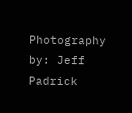Photography by: Jeff Padrick